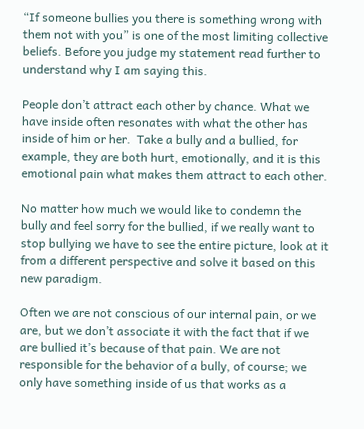“If someone bullies you there is something wrong with them not with you” is one of the most limiting collective beliefs. Before you judge my statement read further to understand why I am saying this.

People don’t attract each other by chance. What we have inside often resonates with what the other has inside of him or her.  Take a bully and a bullied, for example, they are both hurt, emotionally, and it is this emotional pain what makes them attract to each other.

No matter how much we would like to condemn the bully and feel sorry for the bullied, if we really want to stop bullying we have to see the entire picture, look at it from a different perspective and solve it based on this new paradigm.

Often we are not conscious of our internal pain, or we are, but we don’t associate it with the fact that if we are bullied it’s because of that pain. We are not responsible for the behavior of a bully, of course; we only have something inside of us that works as a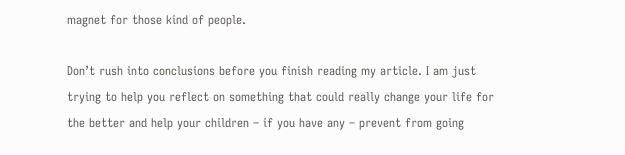magnet for those kind of people.

Don’t rush into conclusions before you finish reading my article. I am just trying to help you reflect on something that could really change your life for the better and help your children – if you have any – prevent from going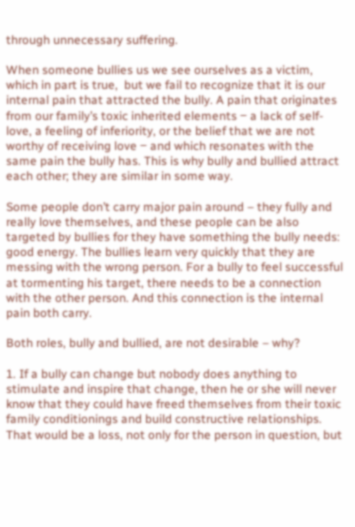through unnecessary suffering.

When someone bullies us we see ourselves as a victim, which in part is true,  but we fail to recognize that it is our internal pain that attracted the bully. A pain that originates from our family’s toxic inherited elements ‒ a lack of self-love, a feeling of inferiority, or the belief that we are not worthy of receiving love ‒ and which resonates with the same pain the bully has. This is why bully and bullied attract each other; they are similar in some way.

Some people don’t carry major pain around – they fully and really love themselves, and these people can be also targeted by bullies for they have something the bully needs: good energy. The bullies learn very quickly that they are messing with the wrong person. For a bully to feel successful at tormenting his target, there needs to be a connection with the other person. And this connection is the internal pain both carry.

Both roles, bully and bullied, are not desirable – why?

1. If a bully can change but nobody does anything to stimulate and inspire that change, then he or she will never know that they could have freed themselves from their toxic family conditionings and build constructive relationships. That would be a loss, not only for the person in question, but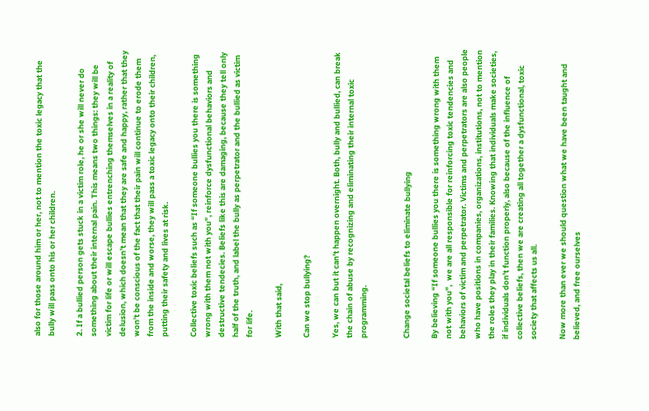also for those around him or her, not to mention the toxic legacy that the bully will pass onto his or her children.

2. If a bullied person gets stuck in a victim role, he or she will never do something about their internal pain. This means two things: they will be victim for life or will escape bullies entrenching themselves in a reality of delusion, which doesn’t mean that they are safe and happy, rather that they won’t be conscious of the fact that their pain will continue to erode them from the inside and worse, they will pass a toxic legacy onto their children, putting their safety and lives at risk.

Collective toxic beliefs such as “If someone bullies you there is something wrong with them not with you”, reinforce dysfunctional behaviors and destructive tendecies. Beliefs like this are damaging, because they tell only half of the truth, and label the bully as perpetrator and the bullied as victim for life.

With that said,

Can we stop bullying?

Yes, we can but it can’t happen overnight. Both, bully and bullied, can break the chain of abuse by recognizing and eliminating their internal toxic programming.


Change societal beliefs to eliminate bullying

By believing “If someone bullies you there is something wrong with them not with you”,  we are all responsible for reinforcing toxic tendencies and behaviors of victim and perpetrator. Victims and perpetrators are also people who have positions in companies, organizations, institutions, not to mention the roles they play in their families. Knowing that individuals make societies, if individuals don’t function properly, also because of the influence of collective beliefs, then we are creating all together a dysfunctional, toxic society that affects us all.

Now more than ever we should question what we have been taught and believed, and free ourselves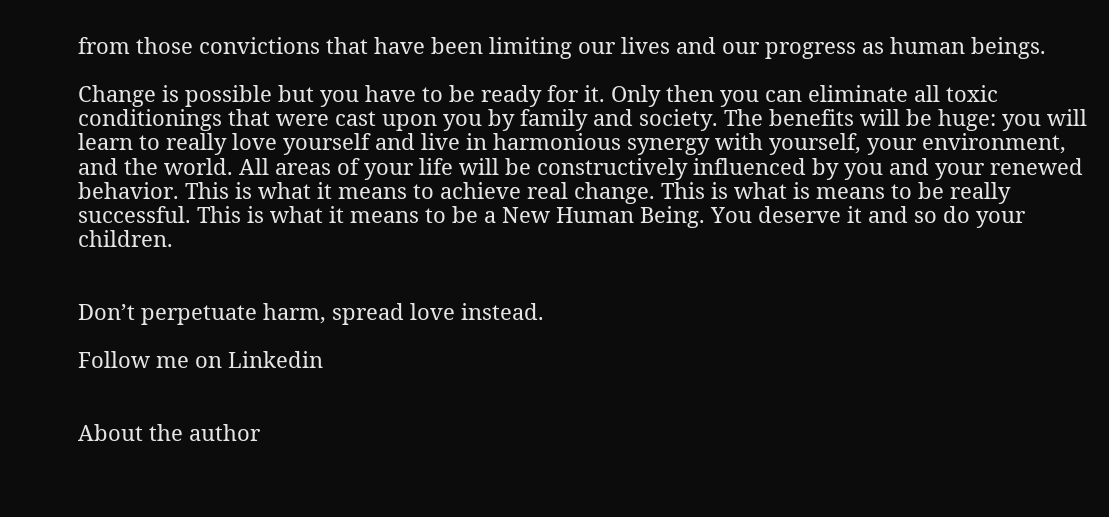from those convictions that have been limiting our lives and our progress as human beings.

Change is possible but you have to be ready for it. Only then you can eliminate all toxic conditionings that were cast upon you by family and society. The benefits will be huge: you will learn to really love yourself and live in harmonious synergy with yourself, your environment, and the world. All areas of your life will be constructively influenced by you and your renewed behavior. This is what it means to achieve real change. This is what is means to be really successful. This is what it means to be a New Human Being. You deserve it and so do your children.


Don’t perpetuate harm, spread love instead.

Follow me on Linkedin


About the author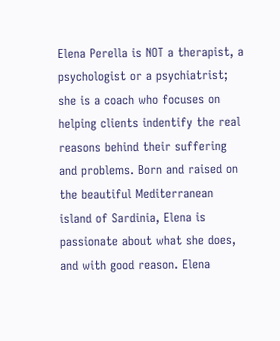Elena Perella is NOT a therapist, a psychologist or a psychiatrist; she is a coach who focuses on helping clients indentify the real reasons behind their suffering and problems. Born and raised on the beautiful Mediterranean island of Sardinia, Elena is passionate about what she does, and with good reason. Elena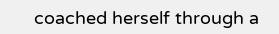coached herself through a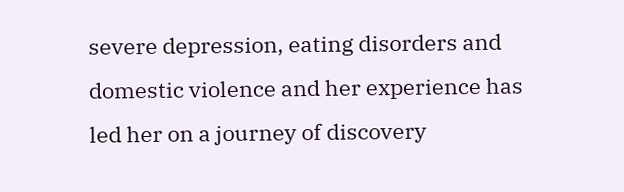severe depression, eating disorders and domestic violence and her experience has led her on a journey of discovery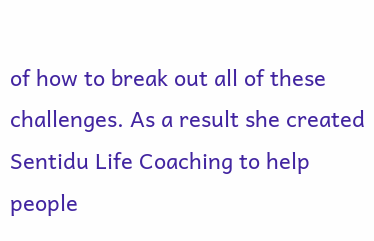of how to break out all of these challenges. As a result she created Sentidu Life Coaching to help people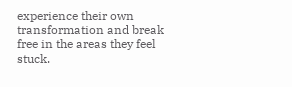experience their own transformation and break free in the areas they feel stuck.